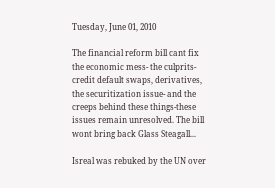Tuesday, June 01, 2010

The financial reform bill cant fix the economic mess- the culprits- credit default swaps, derivatives, the securitization issue- and the creeps behind these things-these issues remain unresolved. The bill wont bring back Glass Steagall...

Isreal was rebuked by the UN over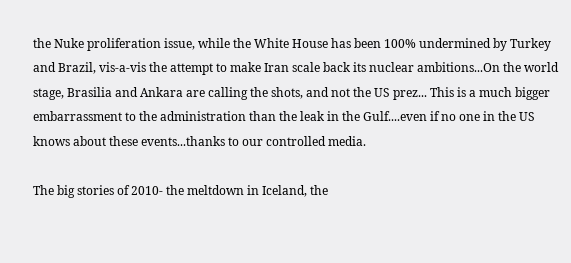the Nuke proliferation issue, while the White House has been 100% undermined by Turkey and Brazil, vis-a-vis the attempt to make Iran scale back its nuclear ambitions...On the world stage, Brasilia and Ankara are calling the shots, and not the US prez... This is a much bigger embarrassment to the administration than the leak in the Gulf....even if no one in the US knows about these events...thanks to our controlled media.

The big stories of 2010- the meltdown in Iceland, the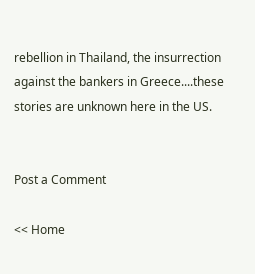rebellion in Thailand, the insurrection against the bankers in Greece....these stories are unknown here in the US.


Post a Comment

<< Home